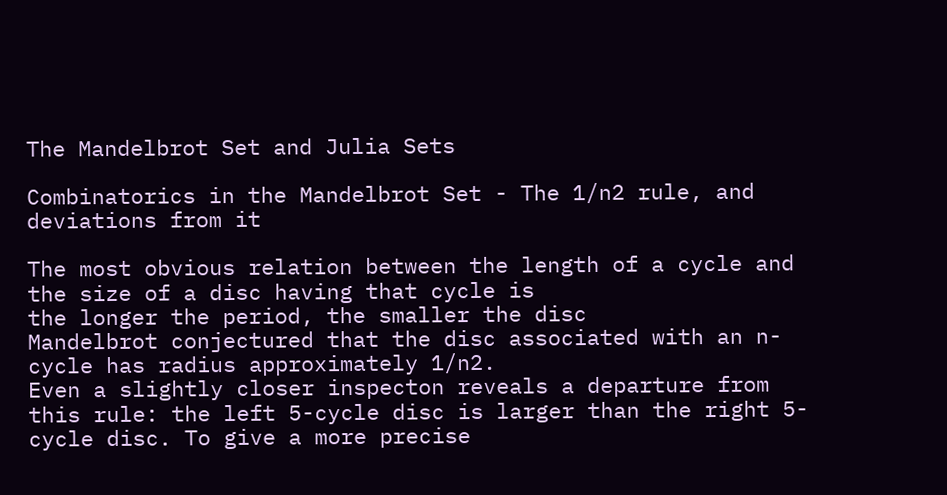The Mandelbrot Set and Julia Sets

Combinatorics in the Mandelbrot Set - The 1/n2 rule, and deviations from it

The most obvious relation between the length of a cycle and the size of a disc having that cycle is
the longer the period, the smaller the disc
Mandelbrot conjectured that the disc associated with an n-cycle has radius approximately 1/n2.
Even a slightly closer inspecton reveals a departure from this rule: the left 5-cycle disc is larger than the right 5-cycle disc. To give a more precise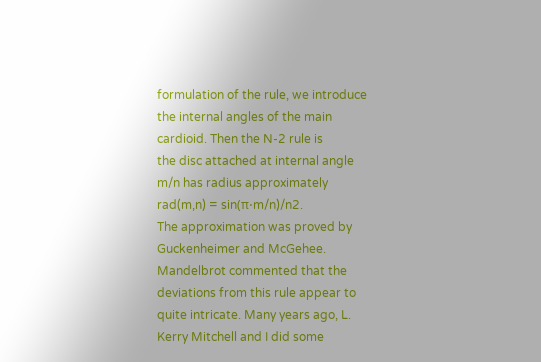formulation of the rule, we introduce the internal angles of the main cardioid. Then the N-2 rule is
the disc attached at internal angle m/n has radius approximately rad(m,n) = sin(π⋅m/n)/n2.
The approximation was proved by Guckenheimer and McGehee. Mandelbrot commented that the deviations from this rule appear to quite intricate. Many years ago, L. Kerry Mitchell and I did some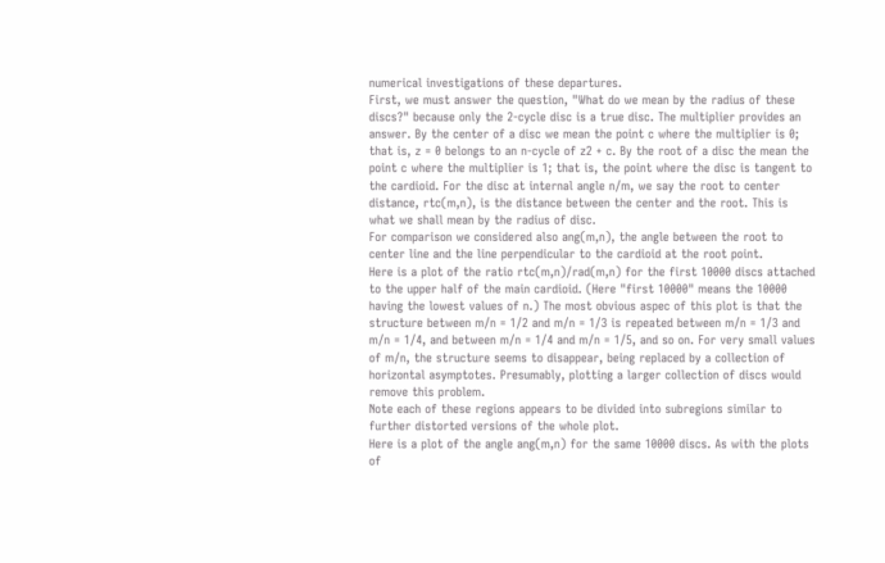numerical investigations of these departures.
First, we must answer the question, "What do we mean by the radius of these discs?" because only the 2-cycle disc is a true disc. The multiplier provides an answer. By the center of a disc we mean the point c where the multiplier is 0; that is, z = 0 belongs to an n-cycle of z2 + c. By the root of a disc the mean the point c where the multiplier is 1; that is, the point where the disc is tangent to the cardioid. For the disc at internal angle n/m, we say the root to center distance, rtc(m,n), is the distance between the center and the root. This is what we shall mean by the radius of disc.
For comparison we considered also ang(m,n), the angle between the root to center line and the line perpendicular to the cardioid at the root point.
Here is a plot of the ratio rtc(m,n)/rad(m,n) for the first 10000 discs attached to the upper half of the main cardioid. (Here "first 10000" means the 10000 having the lowest values of n.) The most obvious aspec of this plot is that the structure between m/n = 1/2 and m/n = 1/3 is repeated between m/n = 1/3 and m/n = 1/4, and between m/n = 1/4 and m/n = 1/5, and so on. For very small values of m/n, the structure seems to disappear, being replaced by a collection of horizontal asymptotes. Presumably, plotting a larger collection of discs would remove this problem.
Note each of these regions appears to be divided into subregions similar to further distorted versions of the whole plot.
Here is a plot of the angle ang(m,n) for the same 10000 discs. As with the plots of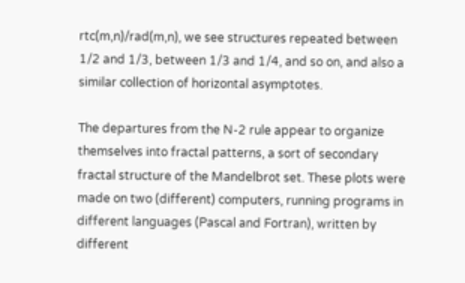rtc(m,n)/rad(m,n), we see structures repeated between 1/2 and 1/3, between 1/3 and 1/4, and so on, and also a similar collection of horizontal asymptotes.

The departures from the N-2 rule appear to organize themselves into fractal patterns, a sort of secondary fractal structure of the Mandelbrot set. These plots were made on two (different) computers, running programs in different languages (Pascal and Fortran), written by different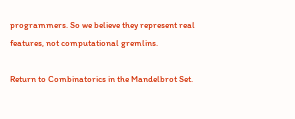programmers. So we believe they represent real features, not computational gremlins.

Return to Combinatorics in the Mandelbrot Set.